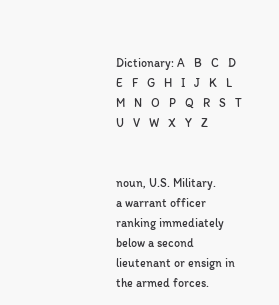Dictionary: A   B   C   D   E   F   G   H   I   J   K   L   M   N   O   P   Q   R   S   T   U   V   W   X   Y   Z


noun, U.S. Military.
a warrant officer ranking immediately below a second lieutenant or ensign in the armed forces.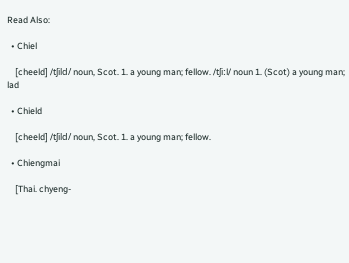Read Also:

  • Chiel

    [cheeld] /tʃild/ noun, Scot. 1. a young man; fellow. /tʃiːl/ noun 1. (Scot) a young man; lad

  • Chield

    [cheeld] /tʃild/ noun, Scot. 1. a young man; fellow.

  • Chiengmai

    [Thai. chyeng-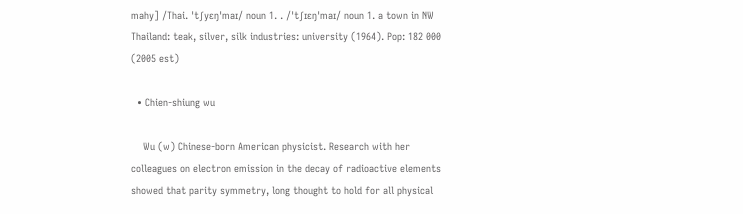mahy] /Thai. ˈtʃyɛŋˈmaɪ/ noun 1. . /ˈtʃɪɛŋˈmaɪ/ noun 1. a town in NW Thailand: teak, silver, silk industries: university (1964). Pop: 182 000 (2005 est)

  • Chien-shiung wu

    Wu (w) Chinese-born American physicist. Research with her colleagues on electron emission in the decay of radioactive elements showed that parity symmetry, long thought to hold for all physical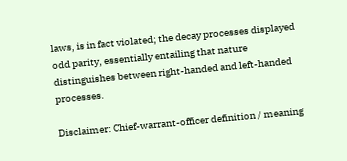laws, is in fact violated; the decay processes displayed odd parity, essentially entailing that nature distinguishes between right-handed and left-handed processes.

Disclaimer: Chief-warrant-officer definition / meaning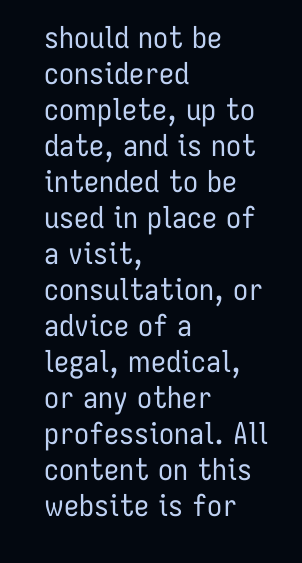should not be considered complete, up to date, and is not intended to be used in place of a visit, consultation, or advice of a legal, medical, or any other professional. All content on this website is for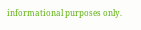informational purposes only.